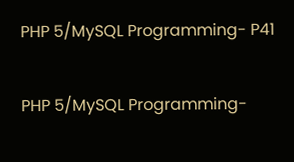PHP 5/MySQL Programming- P41

PHP 5/MySQL Programming-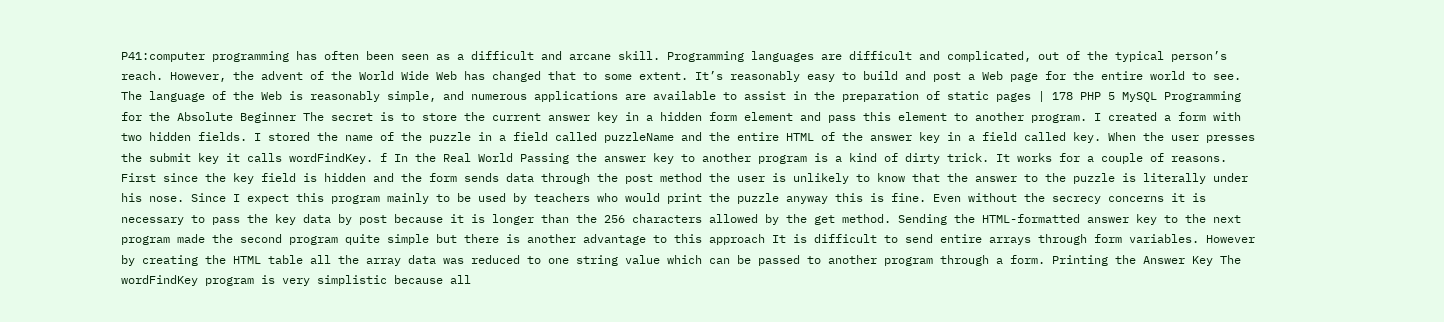P41:computer programming has often been seen as a difficult and arcane skill. Programming languages are difficult and complicated, out of the typical person’s reach. However, the advent of the World Wide Web has changed that to some extent. It’s reasonably easy to build and post a Web page for the entire world to see. The language of the Web is reasonably simple, and numerous applications are available to assist in the preparation of static pages | 178 PHP 5 MySQL Programming for the Absolute Beginner The secret is to store the current answer key in a hidden form element and pass this element to another program. I created a form with two hidden fields. I stored the name of the puzzle in a field called puzzleName and the entire HTML of the answer key in a field called key. When the user presses the submit key it calls wordFindKey. f In the Real World Passing the answer key to another program is a kind of dirty trick. It works for a couple of reasons. First since the key field is hidden and the form sends data through the post method the user is unlikely to know that the answer to the puzzle is literally under his nose. Since I expect this program mainly to be used by teachers who would print the puzzle anyway this is fine. Even without the secrecy concerns it is necessary to pass the key data by post because it is longer than the 256 characters allowed by the get method. Sending the HTML-formatted answer key to the next program made the second program quite simple but there is another advantage to this approach It is difficult to send entire arrays through form variables. However by creating the HTML table all the array data was reduced to one string value which can be passed to another program through a form. Printing the Answer Key The wordFindKey program is very simplistic because all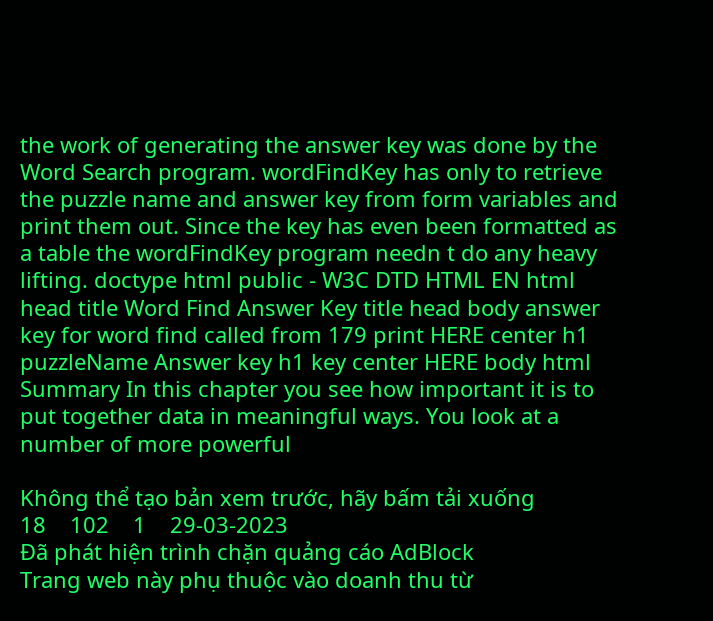the work of generating the answer key was done by the Word Search program. wordFindKey has only to retrieve the puzzle name and answer key from form variables and print them out. Since the key has even been formatted as a table the wordFindKey program needn t do any heavy lifting. doctype html public - W3C DTD HTML EN html head title Word Find Answer Key title head body answer key for word find called from 179 print HERE center h1 puzzleName Answer key h1 key center HERE body html Summary In this chapter you see how important it is to put together data in meaningful ways. You look at a number of more powerful

Không thể tạo bản xem trước, hãy bấm tải xuống
18    102    1    29-03-2023
Đã phát hiện trình chặn quảng cáo AdBlock
Trang web này phụ thuộc vào doanh thu từ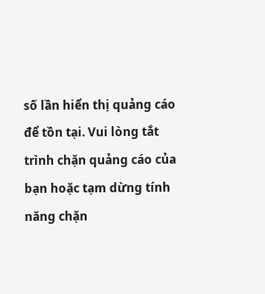số lần hiển thị quảng cáo để tồn tại. Vui lòng tắt trình chặn quảng cáo của bạn hoặc tạm dừng tính năng chặn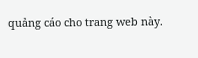quảng cáo cho trang web này.